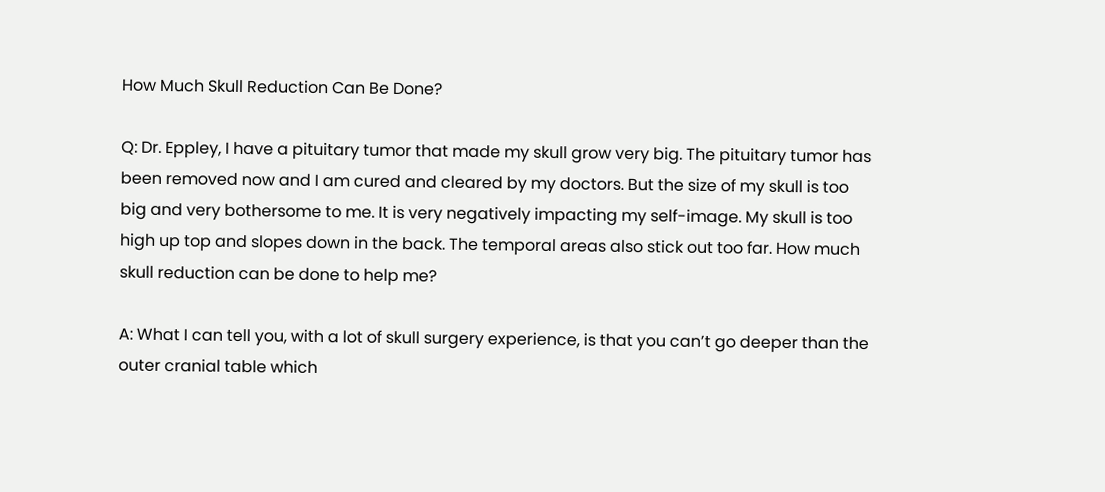How Much Skull Reduction Can Be Done?

Q: Dr. Eppley, I have a pituitary tumor that made my skull grow very big. The pituitary tumor has been removed now and I am cured and cleared by my doctors. But the size of my skull is too big and very bothersome to me. It is very negatively impacting my self-image. My skull is too high up top and slopes down in the back. The temporal areas also stick out too far. How much skull reduction can be done to help me?

A: What I can tell you, with a lot of skull surgery experience, is that you can’t go deeper than the outer cranial table which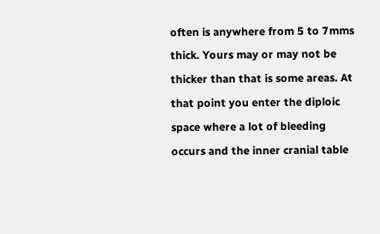often is anywhere from 5 to 7mms thick. Yours may or may not be thicker than that is some areas. At that point you enter the diploic space where a lot of bleeding occurs and the inner cranial table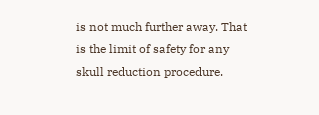is not much further away. That is the limit of safety for any skull reduction procedure.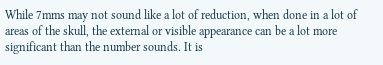While 7mms may not sound like a lot of reduction, when done in a lot of areas of the skull, the external or visible appearance can be a lot more significant than the number sounds. It is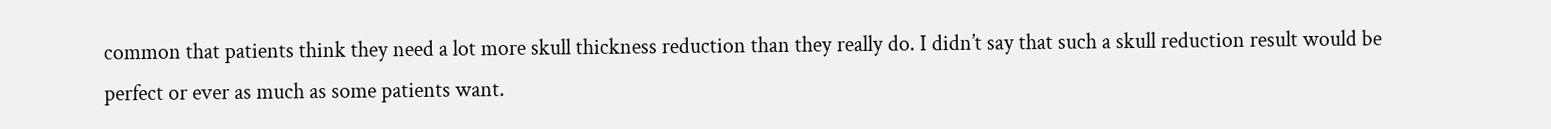common that patients think they need a lot more skull thickness reduction than they really do. I didn’t say that such a skull reduction result would be perfect or ever as much as some patients want.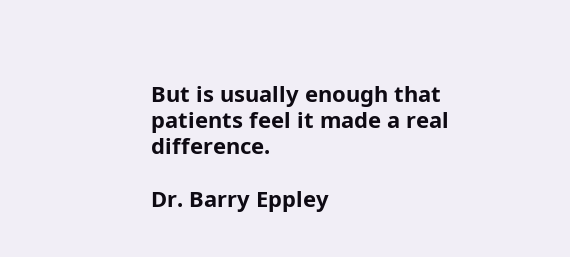But is usually enough that patients feel it made a real difference.

Dr. Barry Eppley